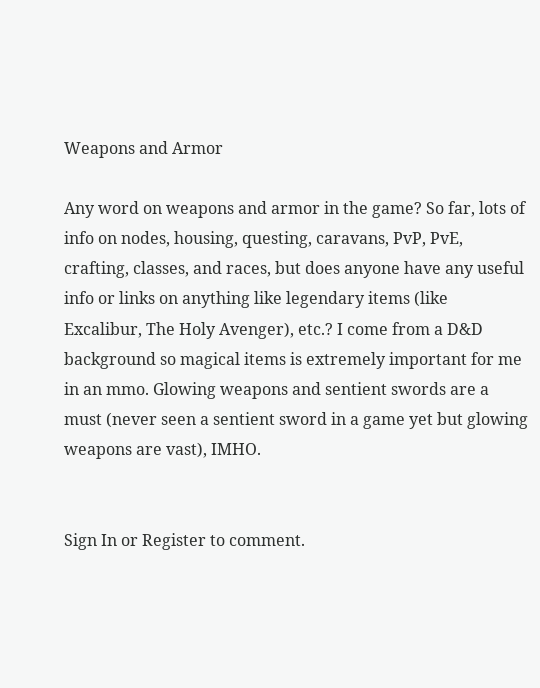Weapons and Armor

Any word on weapons and armor in the game? So far, lots of info on nodes, housing, questing, caravans, PvP, PvE, crafting, classes, and races, but does anyone have any useful info or links on anything like legendary items (like Excalibur, The Holy Avenger), etc.? I come from a D&D background so magical items is extremely important for me in an mmo. Glowing weapons and sentient swords are a must (never seen a sentient sword in a game yet but glowing weapons are vast), IMHO.


Sign In or Register to comment.